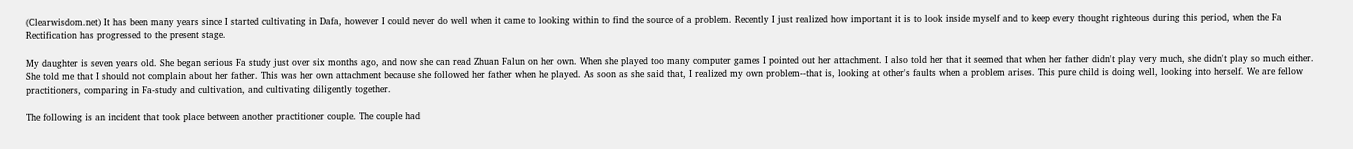(Clearwisdom.net) It has been many years since I started cultivating in Dafa, however I could never do well when it came to looking within to find the source of a problem. Recently I just realized how important it is to look inside myself and to keep every thought righteous during this period, when the Fa Rectification has progressed to the present stage.

My daughter is seven years old. She began serious Fa study just over six months ago, and now she can read Zhuan Falun on her own. When she played too many computer games I pointed out her attachment. I also told her that it seemed that when her father didn't play very much, she didn't play so much either. She told me that I should not complain about her father. This was her own attachment because she followed her father when he played. As soon as she said that, I realized my own problem--that is, looking at other's faults when a problem arises. This pure child is doing well, looking into herself. We are fellow practitioners, comparing in Fa-study and cultivation, and cultivating diligently together.

The following is an incident that took place between another practitioner couple. The couple had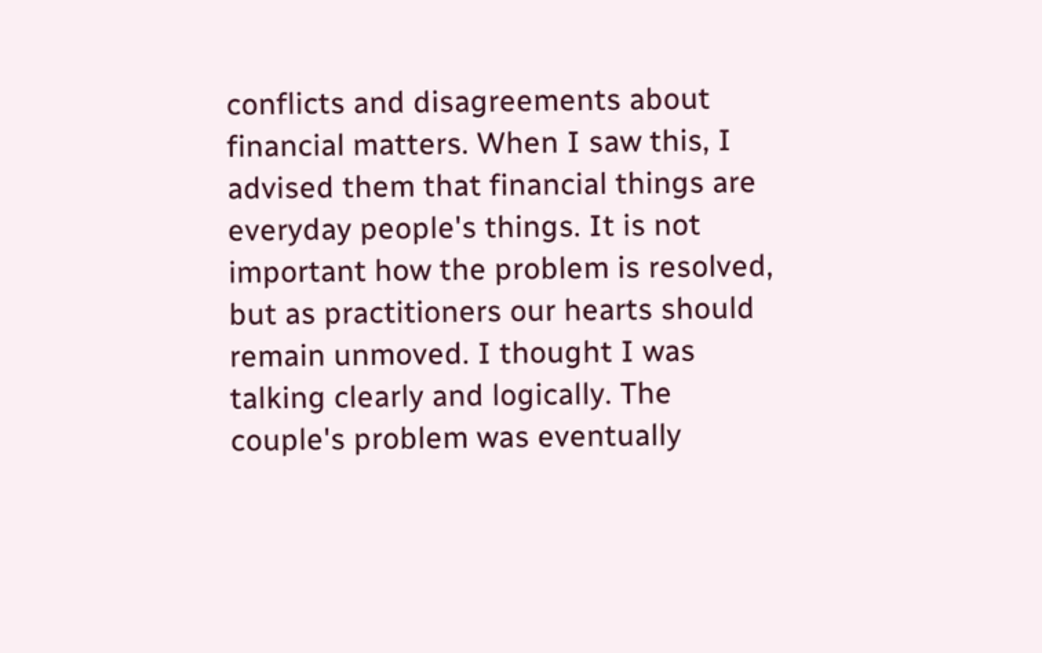conflicts and disagreements about financial matters. When I saw this, I advised them that financial things are everyday people's things. It is not important how the problem is resolved, but as practitioners our hearts should remain unmoved. I thought I was talking clearly and logically. The couple's problem was eventually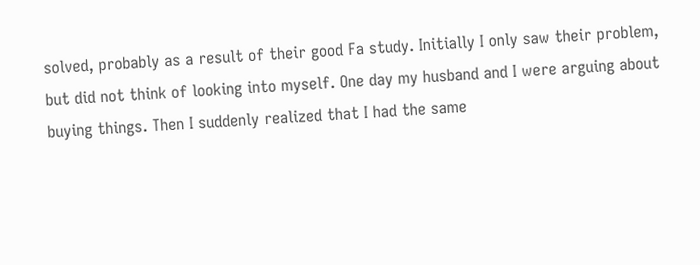solved, probably as a result of their good Fa study. Initially I only saw their problem, but did not think of looking into myself. One day my husband and I were arguing about buying things. Then I suddenly realized that I had the same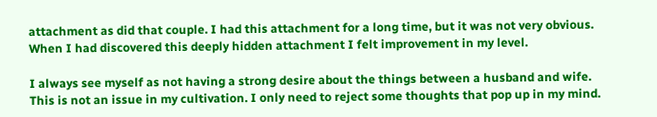attachment as did that couple. I had this attachment for a long time, but it was not very obvious. When I had discovered this deeply hidden attachment I felt improvement in my level.

I always see myself as not having a strong desire about the things between a husband and wife. This is not an issue in my cultivation. I only need to reject some thoughts that pop up in my mind.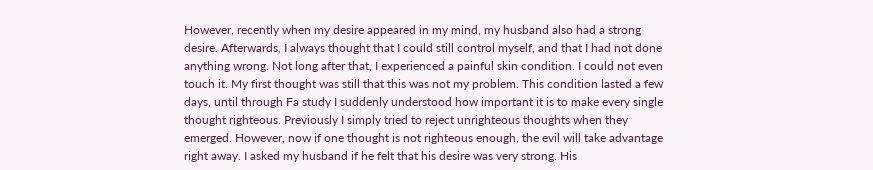However, recently when my desire appeared in my mind, my husband also had a strong desire. Afterwards, I always thought that I could still control myself, and that I had not done anything wrong. Not long after that, I experienced a painful skin condition. I could not even touch it. My first thought was still that this was not my problem. This condition lasted a few days, until through Fa study I suddenly understood how important it is to make every single thought righteous. Previously I simply tried to reject unrighteous thoughts when they emerged. However, now if one thought is not righteous enough, the evil will take advantage right away. I asked my husband if he felt that his desire was very strong. His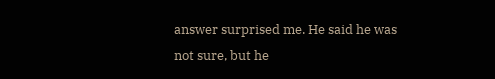answer surprised me. He said he was not sure, but he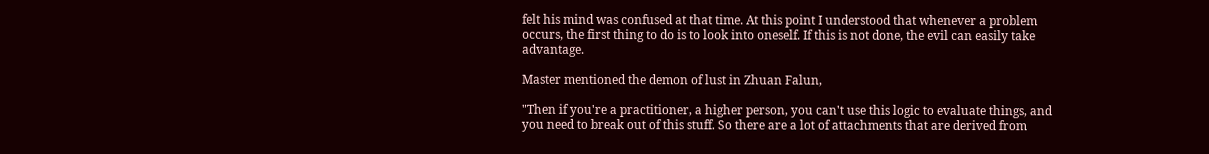felt his mind was confused at that time. At this point I understood that whenever a problem occurs, the first thing to do is to look into oneself. If this is not done, the evil can easily take advantage.

Master mentioned the demon of lust in Zhuan Falun,

"Then if you're a practitioner, a higher person, you can't use this logic to evaluate things, and you need to break out of this stuff. So there are a lot of attachments that are derived from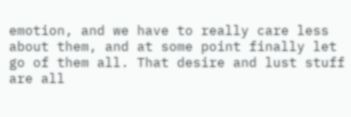emotion, and we have to really care less about them, and at some point finally let go of them all. That desire and lust stuff are all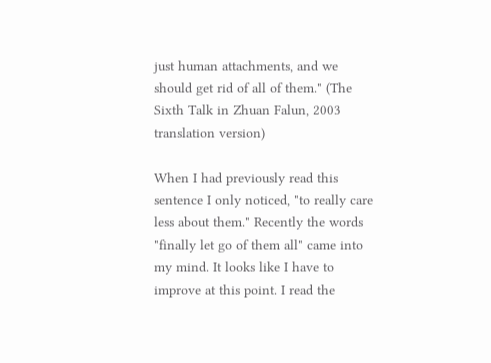just human attachments, and we should get rid of all of them." (The Sixth Talk in Zhuan Falun, 2003 translation version)

When I had previously read this sentence I only noticed, "to really care less about them." Recently the words "finally let go of them all" came into my mind. It looks like I have to improve at this point. I read the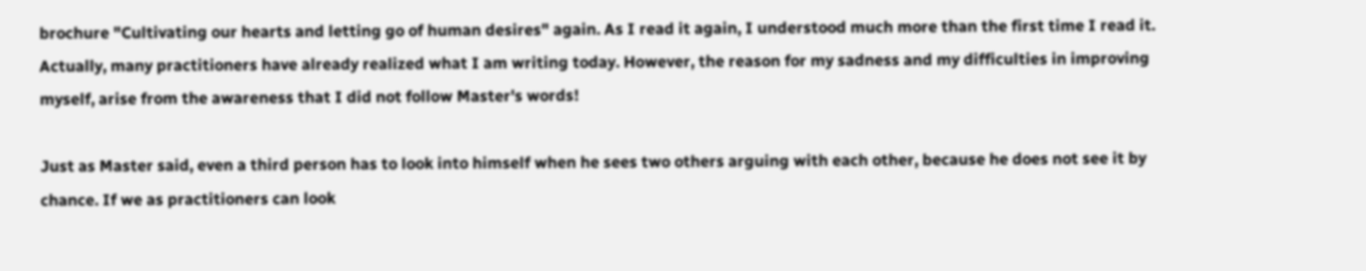brochure "Cultivating our hearts and letting go of human desires" again. As I read it again, I understood much more than the first time I read it. Actually, many practitioners have already realized what I am writing today. However, the reason for my sadness and my difficulties in improving myself, arise from the awareness that I did not follow Master's words!

Just as Master said, even a third person has to look into himself when he sees two others arguing with each other, because he does not see it by chance. If we as practitioners can look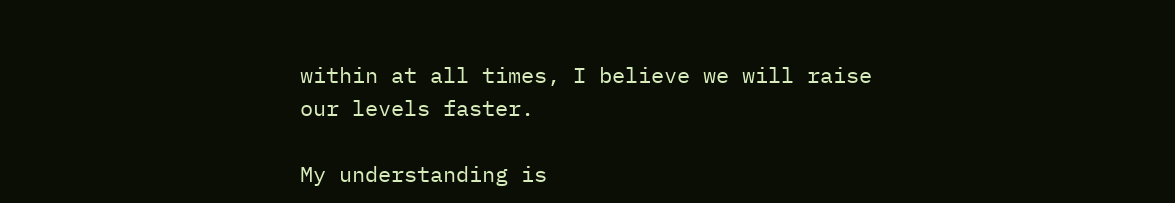within at all times, I believe we will raise our levels faster.

My understanding is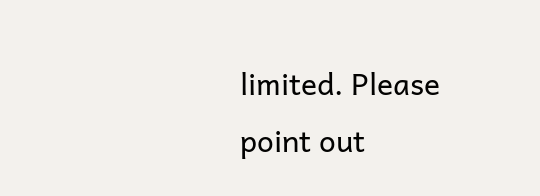limited. Please point out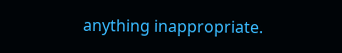anything inappropriate.